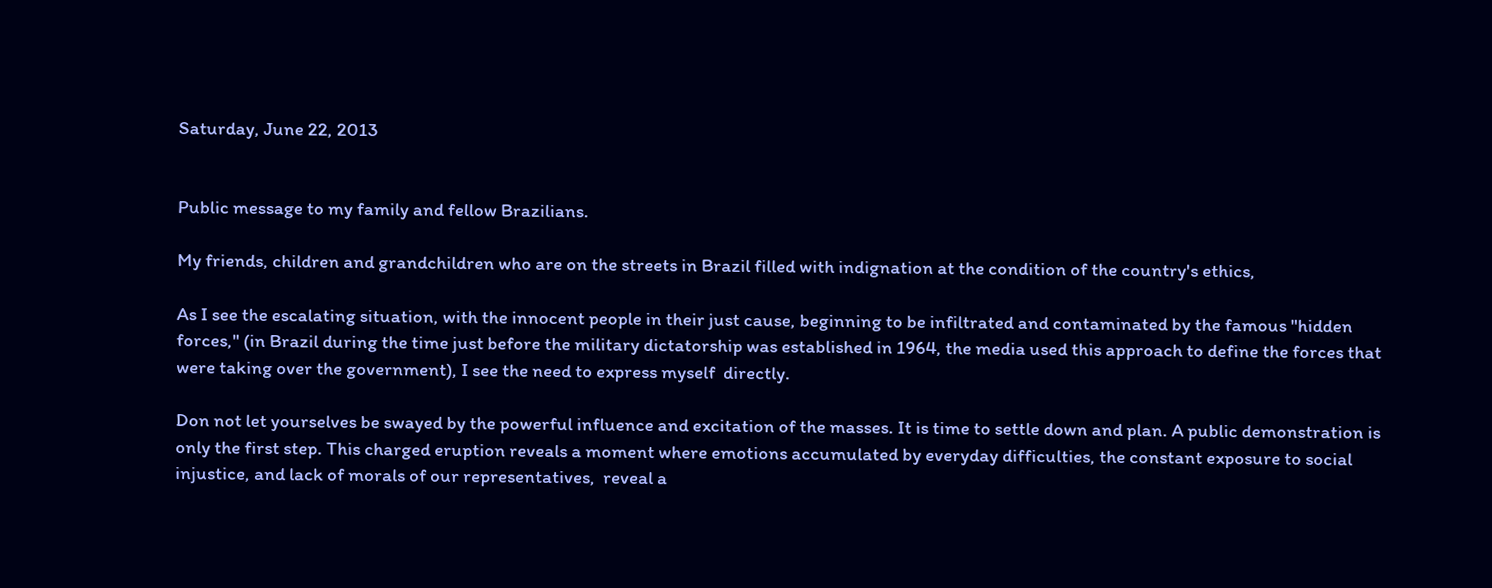Saturday, June 22, 2013


Public message to my family and fellow Brazilians.

My friends, children and grandchildren who are on the streets in Brazil filled with indignation at the condition of the country's ethics,

As I see the escalating situation, with the innocent people in their just cause, beginning to be infiltrated and contaminated by the famous "hidden forces," (in Brazil during the time just before the military dictatorship was established in 1964, the media used this approach to define the forces that were taking over the government), I see the need to express myself  directly.

Don not let yourselves be swayed by the powerful influence and excitation of the masses. It is time to settle down and plan. A public demonstration is only the first step. This charged eruption reveals a moment where emotions accumulated by everyday difficulties, the constant exposure to social injustice, and lack of morals of our representatives,  reveal a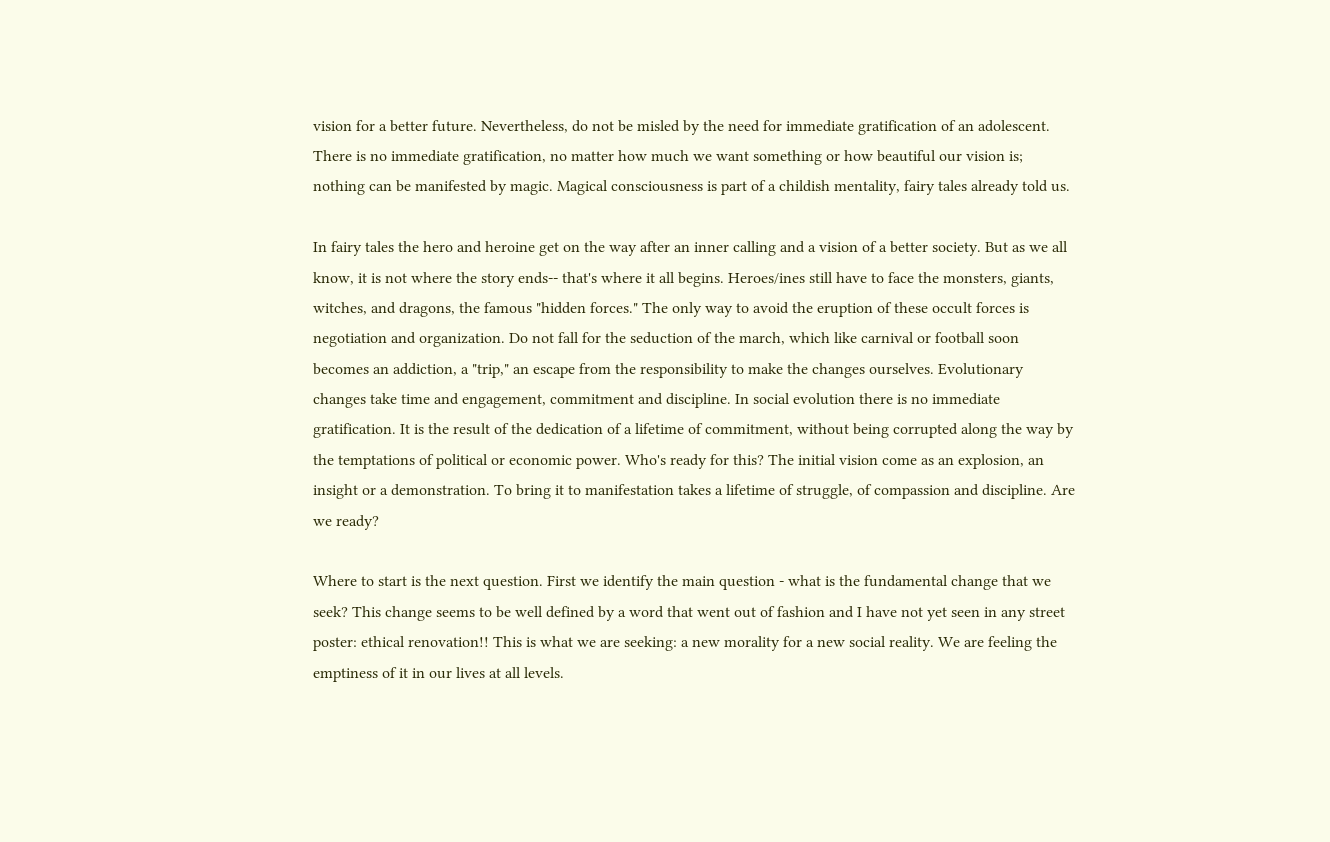vision for a better future. Nevertheless, do not be misled by the need for immediate gratification of an adolescent. There is no immediate gratification, no matter how much we want something or how beautiful our vision is; nothing can be manifested by magic. Magical consciousness is part of a childish mentality, fairy tales already told us.

In fairy tales the hero and heroine get on the way after an inner calling and a vision of a better society. But as we all know, it is not where the story ends-- that's where it all begins. Heroes/ines still have to face the monsters, giants, witches, and dragons, the famous "hidden forces." The only way to avoid the eruption of these occult forces is negotiation and organization. Do not fall for the seduction of the march, which like carnival or football soon becomes an addiction, a "trip," an escape from the responsibility to make the changes ourselves. Evolutionary changes take time and engagement, commitment and discipline. In social evolution there is no immediate gratification. It is the result of the dedication of a lifetime of commitment, without being corrupted along the way by the temptations of political or economic power. Who's ready for this? The initial vision come as an explosion, an insight or a demonstration. To bring it to manifestation takes a lifetime of struggle, of compassion and discipline. Are we ready?

Where to start is the next question. First we identify the main question - what is the fundamental change that we seek? This change seems to be well defined by a word that went out of fashion and I have not yet seen in any street poster: ethical renovation!! This is what we are seeking: a new morality for a new social reality. We are feeling the emptiness of it in our lives at all levels.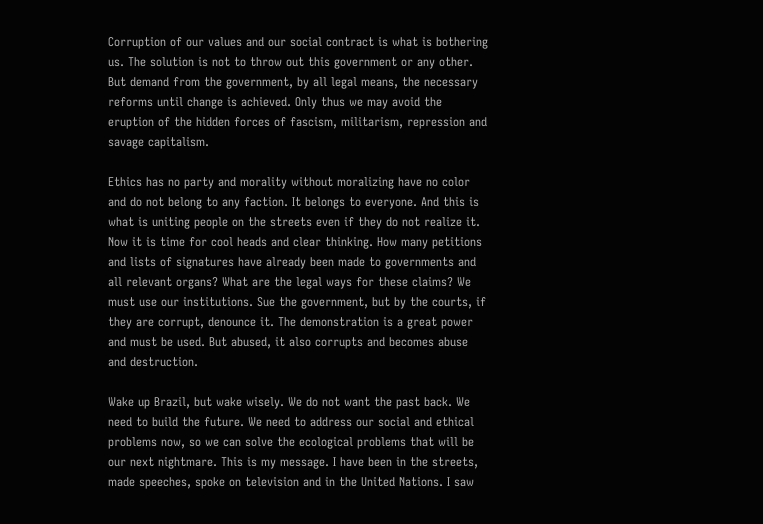Corruption of our values and our social contract is what is bothering us. The solution is not to throw out this government or any other. But demand from the government, by all legal means, the necessary reforms until change is achieved. Only thus we may avoid the eruption of the hidden forces of fascism, militarism, repression and savage capitalism.

Ethics has no party and morality without moralizing have no color and do not belong to any faction. It belongs to everyone. And this is what is uniting people on the streets even if they do not realize it. Now it is time for cool heads and clear thinking. How many petitions and lists of signatures have already been made to governments and all relevant organs? What are the legal ways for these claims? We must use our institutions. Sue the government, but by the courts, if they are corrupt, denounce it. The demonstration is a great power and must be used. But abused, it also corrupts and becomes abuse and destruction.

Wake up Brazil, but wake wisely. We do not want the past back. We need to build the future. We need to address our social and ethical problems now, so we can solve the ecological problems that will be our next nightmare. This is my message. I have been in the streets, made speeches, spoke on television and in the United Nations. I saw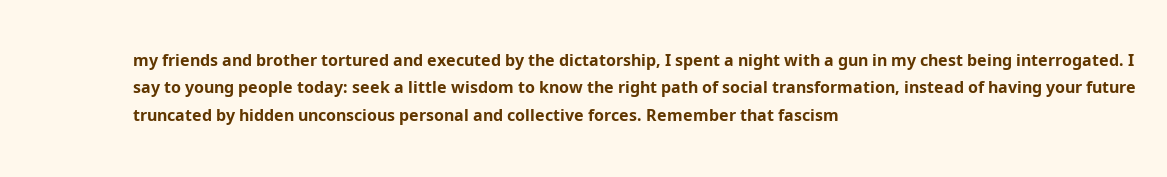my friends and brother tortured and executed by the dictatorship, I spent a night with a gun in my chest being interrogated. I say to young people today: seek a little wisdom to know the right path of social transformation, instead of having your future truncated by hidden unconscious personal and collective forces. Remember that fascism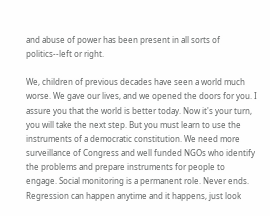and abuse of power has been present in all sorts of politics--left or right.

We, children of previous decades have seen a world much worse. We gave our lives, and we opened the doors for you. I assure you that the world is better today. Now it's your turn, you will take the next step. But you must learn to use the instruments of a democratic constitution. We need more surveillance of Congress and well funded NGOs who identify the problems and prepare instruments for people to engage. Social monitoring is a permanent role. Never ends. Regression can happen anytime and it happens, just look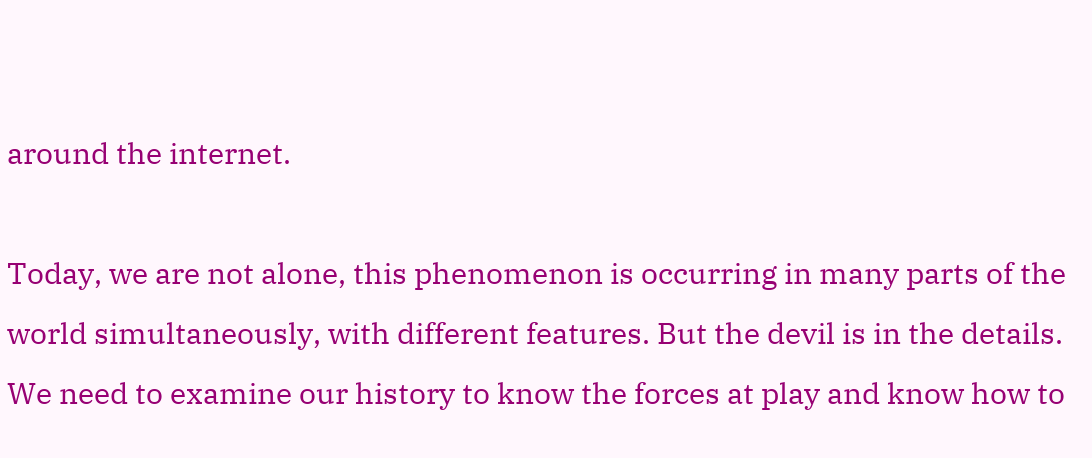around the internet.

Today, we are not alone, this phenomenon is occurring in many parts of the world simultaneously, with different features. But the devil is in the details. We need to examine our history to know the forces at play and know how to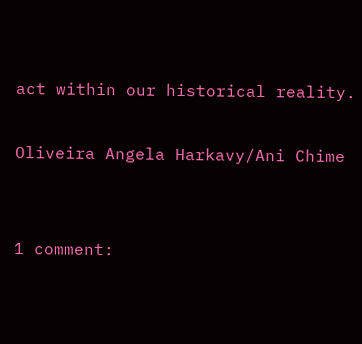act within our historical reality.

Oliveira Angela Harkavy/Ani Chime


1 comment: